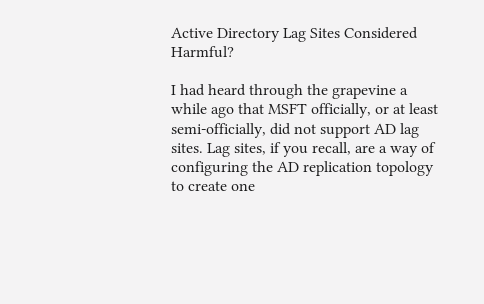Active Directory Lag Sites Considered Harmful?

I had heard through the grapevine a while ago that MSFT officially, or at least semi-officially, did not support AD lag sites. Lag sites, if you recall, are a way of configuring the AD replication topology to create one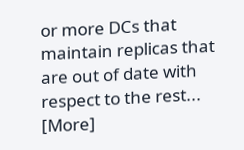or more DCs that maintain replicas that are out of date with respect to the rest... [More]